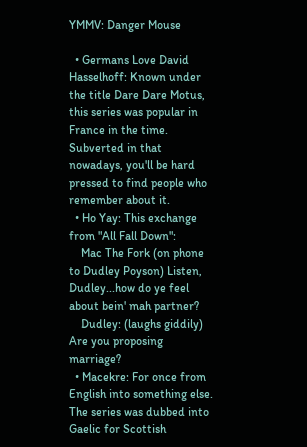YMMV: Danger Mouse

  • Germans Love David Hasselhoff: Known under the title Dare Dare Motus, this series was popular in France in the time. Subverted in that nowadays, you'll be hard pressed to find people who remember about it.
  • Ho Yay: This exchange from "All Fall Down":
    Mac The Fork (on phone to Dudley Poyson) Listen, Dudley...how do ye feel about bein' mah partner?
    Dudley: (laughs giddily) Are you proposing marriage?
  • Macekre: For once from English into something else. The series was dubbed into Gaelic for Scottish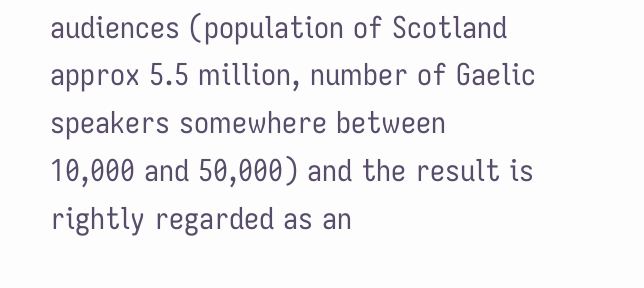audiences (population of Scotland approx 5.5 million, number of Gaelic speakers somewhere between 10,000 and 50,000) and the result is rightly regarded as an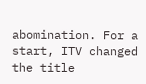abomination. For a start, ITV changed the title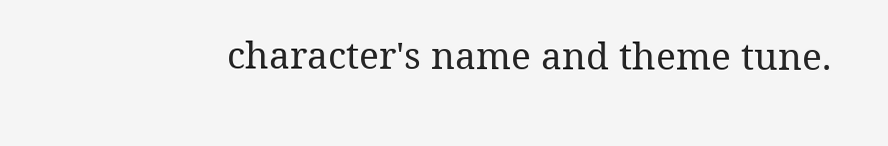character's name and theme tune.